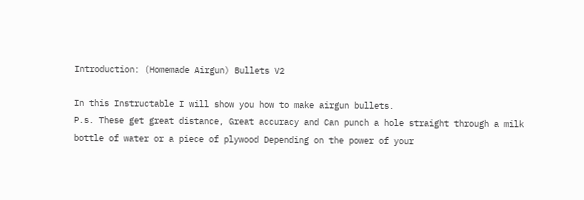Introduction: (Homemade Airgun) Bullets V2

In this Instructable I will show you how to make airgun bullets.
P.s. These get great distance, Great accuracy and Can punch a hole straight through a milk bottle of water or a piece of plywood Depending on the power of your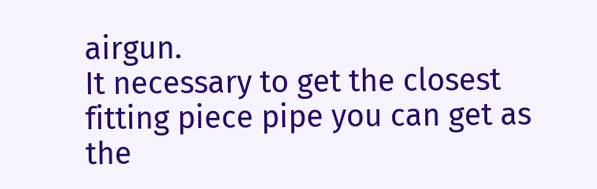airgun.
It necessary to get the closest fitting piece pipe you can get as the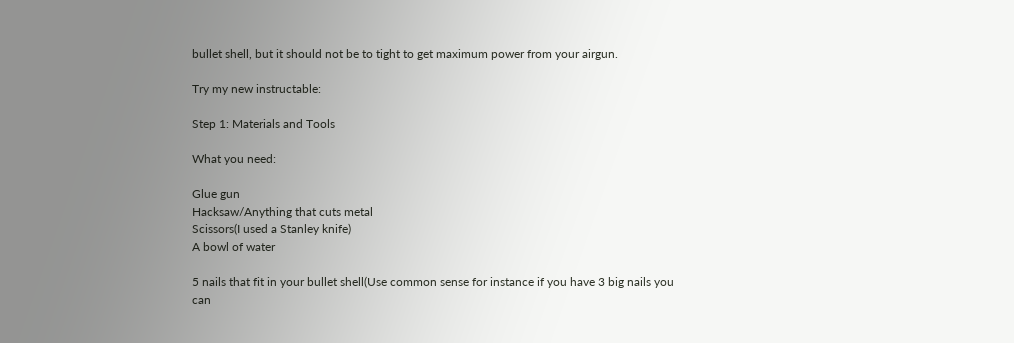bullet shell, but it should not be to tight to get maximum power from your airgun.

Try my new instructable:

Step 1: Materials and Tools

What you need:

Glue gun
Hacksaw/Anything that cuts metal
Scissors(I used a Stanley knife)
A bowl of water

5 nails that fit in your bullet shell(Use common sense for instance if you have 3 big nails you can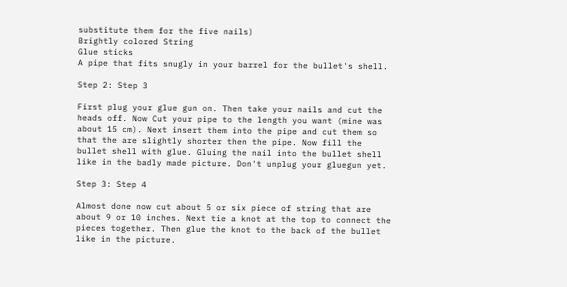substitute them for the five nails)
Brightly colored String
Glue sticks
A pipe that fits snugly in your barrel for the bullet's shell.

Step 2: Step 3

First plug your glue gun on. Then take your nails and cut the heads off. Now Cut your pipe to the length you want (mine was about 15 cm). Next insert them into the pipe and cut them so that the are slightly shorter then the pipe. Now fill the bullet shell with glue. Gluing the nail into the bullet shell like in the badly made picture. Don't unplug your gluegun yet.

Step 3: Step 4

Almost done now cut about 5 or six piece of string that are about 9 or 10 inches. Next tie a knot at the top to connect the pieces together. Then glue the knot to the back of the bullet like in the picture.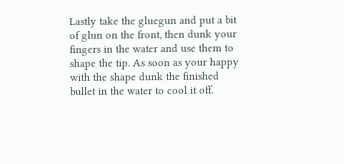Lastly take the gluegun and put a bit of glun on the front, then dunk your fingers in the water and use them to shape the tip. As soon as your happy with the shape dunk the finished bullet in the water to cool it off.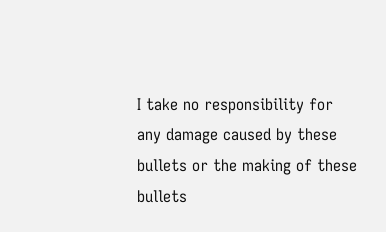I take no responsibility for any damage caused by these bullets or the making of these bullets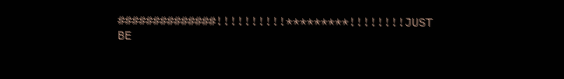##############!!!!!!!!!!*********!!!!!!!!JUST BE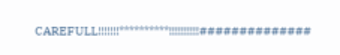CAREFULL!!!!!!!**********!!!!!!!!!!##############